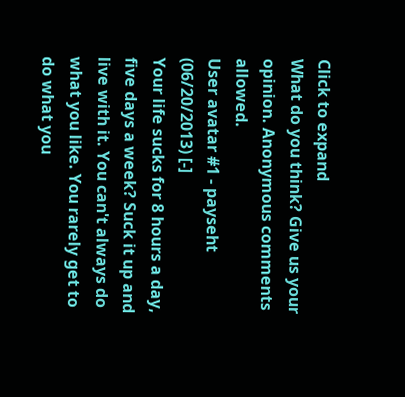Click to expand
What do you think? Give us your opinion. Anonymous comments allowed.
User avatar #1 - payseht (06/20/2013) [-]
Your life sucks for 8 hours a day, five days a week? Suck it up and live with it. You can't always do what you like. You rarely get to do what you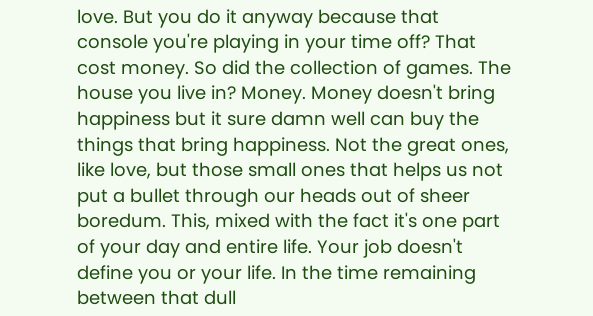love. But you do it anyway because that console you're playing in your time off? That cost money. So did the collection of games. The house you live in? Money. Money doesn't bring happiness but it sure damn well can buy the things that bring happiness. Not the great ones, like love, but those small ones that helps us not put a bullet through our heads out of sheer boredum. This, mixed with the fact it's one part of your day and entire life. Your job doesn't define you or your life. In the time remaining between that dull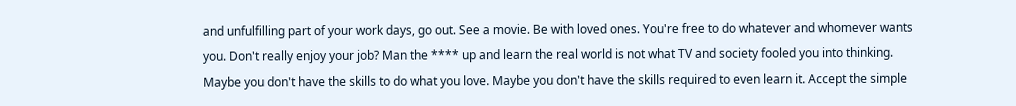and unfulfilling part of your work days, go out. See a movie. Be with loved ones. You're free to do whatever and whomever wants you. Don't really enjoy your job? Man the **** up and learn the real world is not what TV and society fooled you into thinking. Maybe you don't have the skills to do what you love. Maybe you don't have the skills required to even learn it. Accept the simple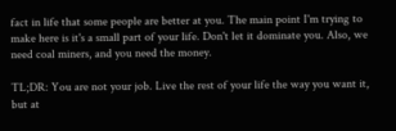fact in life that some people are better at you. The main point I'm trying to make here is it's a small part of your life. Don't let it dominate you. Also, we need coal miners, and you need the money.

TL;DR: You are not your job. Live the rest of your life the way you want it, but at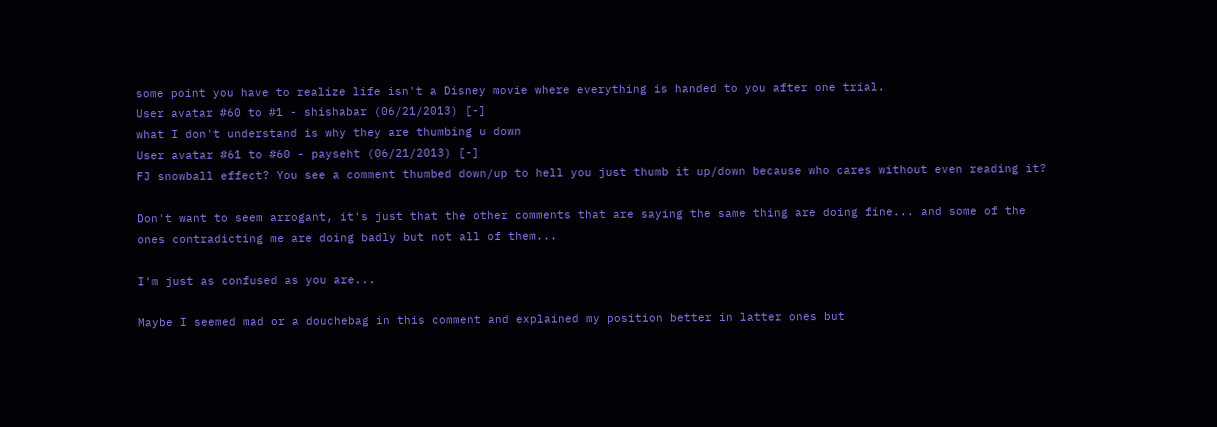some point you have to realize life isn't a Disney movie where everything is handed to you after one trial.
User avatar #60 to #1 - shishabar (06/21/2013) [-]
what I don't understand is why they are thumbing u down
User avatar #61 to #60 - payseht (06/21/2013) [-]
FJ snowball effect? You see a comment thumbed down/up to hell you just thumb it up/down because who cares without even reading it?

Don't want to seem arrogant, it's just that the other comments that are saying the same thing are doing fine... and some of the ones contradicting me are doing badly but not all of them...

I'm just as confused as you are...

Maybe I seemed mad or a douchebag in this comment and explained my position better in latter ones but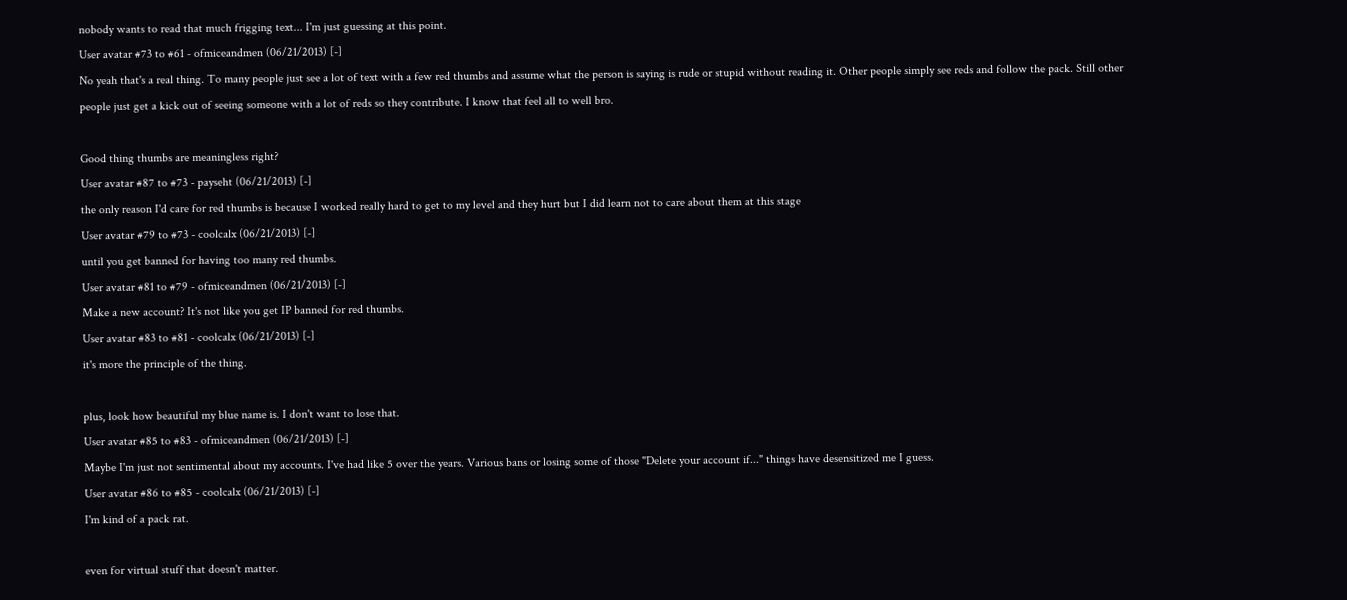nobody wants to read that much frigging text... I'm just guessing at this point.
User avatar #73 to #61 - ofmiceandmen (06/21/2013) [-]
No yeah that's a real thing. To many people just see a lot of text with a few red thumbs and assume what the person is saying is rude or stupid without reading it. Other people simply see reds and follow the pack. Still other people just get a kick out of seeing someone with a lot of reds so they contribute. I know that feel all to well bro.

Good thing thumbs are meaningless right?
User avatar #87 to #73 - payseht (06/21/2013) [-]
the only reason I'd care for red thumbs is because I worked really hard to get to my level and they hurt but I did learn not to care about them at this stage
User avatar #79 to #73 - coolcalx (06/21/2013) [-]
until you get banned for having too many red thumbs.
User avatar #81 to #79 - ofmiceandmen (06/21/2013) [-]
Make a new account? It's not like you get IP banned for red thumbs.
User avatar #83 to #81 - coolcalx (06/21/2013) [-]
it's more the principle of the thing.

plus, look how beautiful my blue name is. I don't want to lose that.
User avatar #85 to #83 - ofmiceandmen (06/21/2013) [-]
Maybe I'm just not sentimental about my accounts. I've had like 5 over the years. Various bans or losing some of those "Delete your account if..." things have desensitized me I guess.
User avatar #86 to #85 - coolcalx (06/21/2013) [-]
I'm kind of a pack rat.

even for virtual stuff that doesn't matter.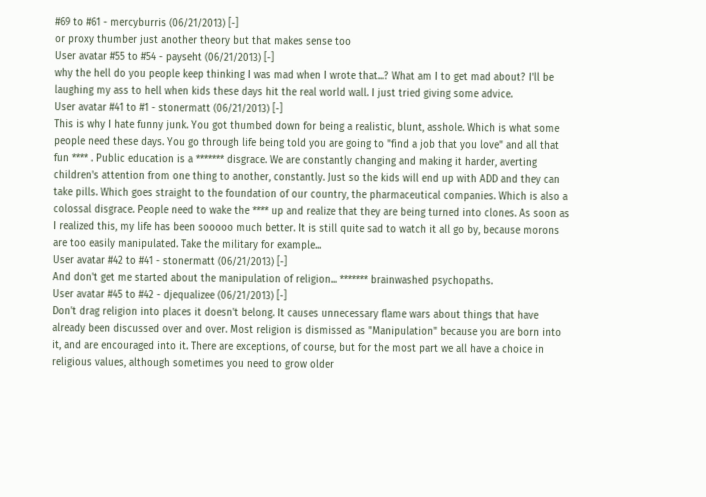#69 to #61 - mercyburris (06/21/2013) [-]
or proxy thumber just another theory but that makes sense too
User avatar #55 to #54 - payseht (06/21/2013) [-]
why the hell do you people keep thinking I was mad when I wrote that...? What am I to get mad about? I'll be laughing my ass to hell when kids these days hit the real world wall. I just tried giving some advice.
User avatar #41 to #1 - stonermatt (06/21/2013) [-]
This is why I hate funny junk. You got thumbed down for being a realistic, blunt, asshole. Which is what some people need these days. You go through life being told you are going to "find a job that you love" and all that fun **** . Public education is a ******* disgrace. We are constantly changing and making it harder, averting children's attention from one thing to another, constantly. Just so the kids will end up with ADD and they can take pills. Which goes straight to the foundation of our country, the pharmaceutical companies. Which is also a colossal disgrace. People need to wake the **** up and realize that they are being turned into clones. As soon as I realized this, my life has been sooooo much better. It is still quite sad to watch it all go by, because morons are too easily manipulated. Take the military for example...
User avatar #42 to #41 - stonermatt (06/21/2013) [-]
And don't get me started about the manipulation of religion... ******* brainwashed psychopaths.
User avatar #45 to #42 - djequalizee (06/21/2013) [-]
Don't drag religion into places it doesn't belong. It causes unnecessary flame wars about things that have already been discussed over and over. Most religion is dismissed as "Manipulation" because you are born into it, and are encouraged into it. There are exceptions, of course, but for the most part we all have a choice in religious values, although sometimes you need to grow older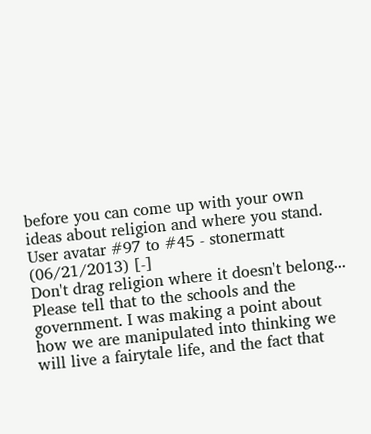before you can come up with your own ideas about religion and where you stand.
User avatar #97 to #45 - stonermatt (06/21/2013) [-]
Don't drag religion where it doesn't belong... Please tell that to the schools and the government. I was making a point about how we are manipulated into thinking we will live a fairytale life, and the fact that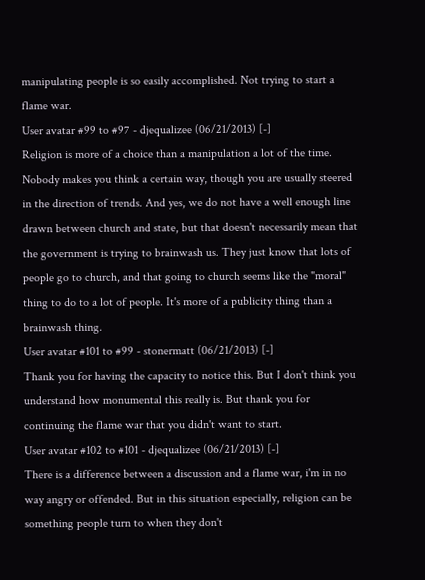manipulating people is so easily accomplished. Not trying to start a flame war.
User avatar #99 to #97 - djequalizee (06/21/2013) [-]
Religion is more of a choice than a manipulation a lot of the time. Nobody makes you think a certain way, though you are usually steered in the direction of trends. And yes, we do not have a well enough line drawn between church and state, but that doesn't necessarily mean that the government is trying to brainwash us. They just know that lots of people go to church, and that going to church seems like the "moral" thing to do to a lot of people. It's more of a publicity thing than a brainwash thing.
User avatar #101 to #99 - stonermatt (06/21/2013) [-]
Thank you for having the capacity to notice this. But I don't think you understand how monumental this really is. But thank you for continuing the flame war that you didn't want to start.
User avatar #102 to #101 - djequalizee (06/21/2013) [-]
There is a difference between a discussion and a flame war, i'm in no way angry or offended. But in this situation especially, religion can be something people turn to when they don't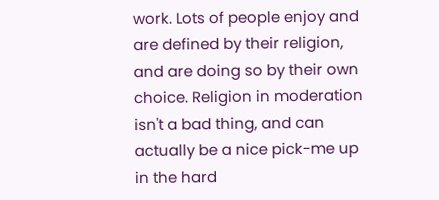work. Lots of people enjoy and are defined by their religion, and are doing so by their own choice. Religion in moderation isn't a bad thing, and can actually be a nice pick-me up in the hard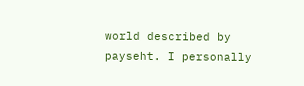world described by payseht. I personally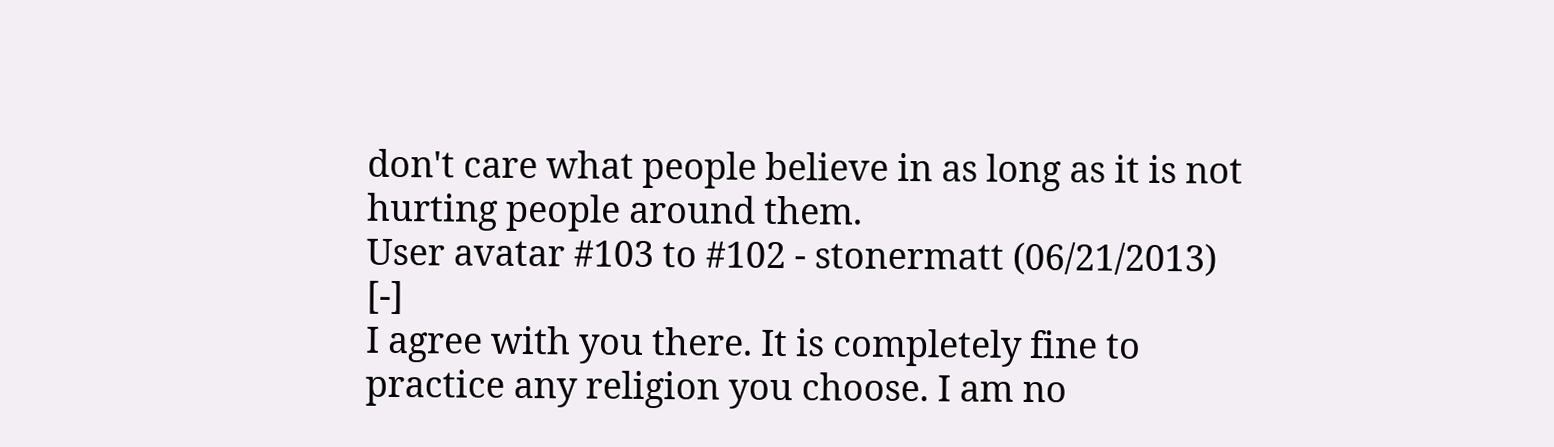don't care what people believe in as long as it is not hurting people around them.
User avatar #103 to #102 - stonermatt (06/21/2013) [-]
I agree with you there. It is completely fine to practice any religion you choose. I am no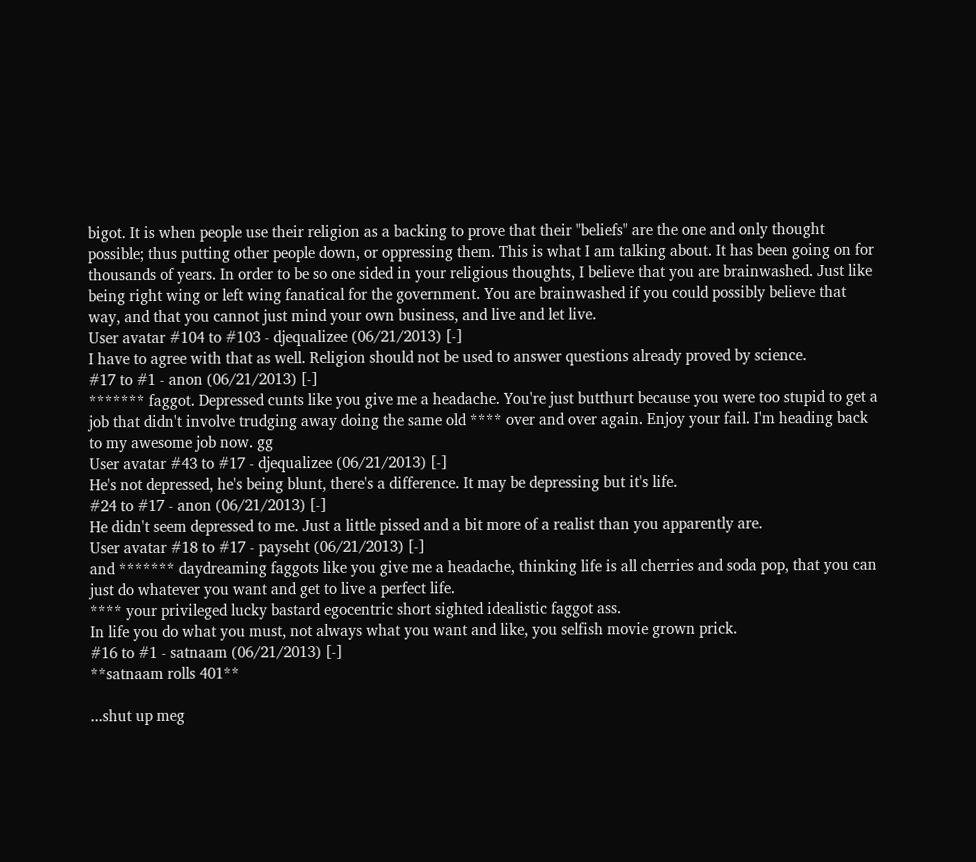bigot. It is when people use their religion as a backing to prove that their "beliefs" are the one and only thought possible; thus putting other people down, or oppressing them. This is what I am talking about. It has been going on for thousands of years. In order to be so one sided in your religious thoughts, I believe that you are brainwashed. Just like being right wing or left wing fanatical for the government. You are brainwashed if you could possibly believe that way, and that you cannot just mind your own business, and live and let live.
User avatar #104 to #103 - djequalizee (06/21/2013) [-]
I have to agree with that as well. Religion should not be used to answer questions already proved by science.
#17 to #1 - anon (06/21/2013) [-]
******* faggot. Depressed cunts like you give me a headache. You're just butthurt because you were too stupid to get a job that didn't involve trudging away doing the same old **** over and over again. Enjoy your fail. I'm heading back to my awesome job now. gg
User avatar #43 to #17 - djequalizee (06/21/2013) [-]
He's not depressed, he's being blunt, there's a difference. It may be depressing but it's life.
#24 to #17 - anon (06/21/2013) [-]
He didn't seem depressed to me. Just a little pissed and a bit more of a realist than you apparently are.
User avatar #18 to #17 - payseht (06/21/2013) [-]
and ******* daydreaming faggots like you give me a headache, thinking life is all cherries and soda pop, that you can just do whatever you want and get to live a perfect life.
**** your privileged lucky bastard egocentric short sighted idealistic faggot ass.
In life you do what you must, not always what you want and like, you selfish movie grown prick.
#16 to #1 - satnaam (06/21/2013) [-]
**satnaam rolls 401**

...shut up meg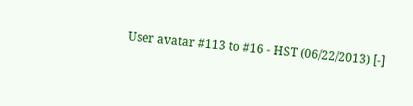User avatar #113 to #16 - HST (06/22/2013) [-]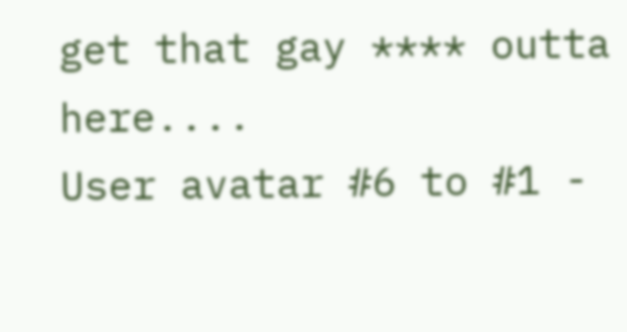get that gay **** outta here....
User avatar #6 to #1 -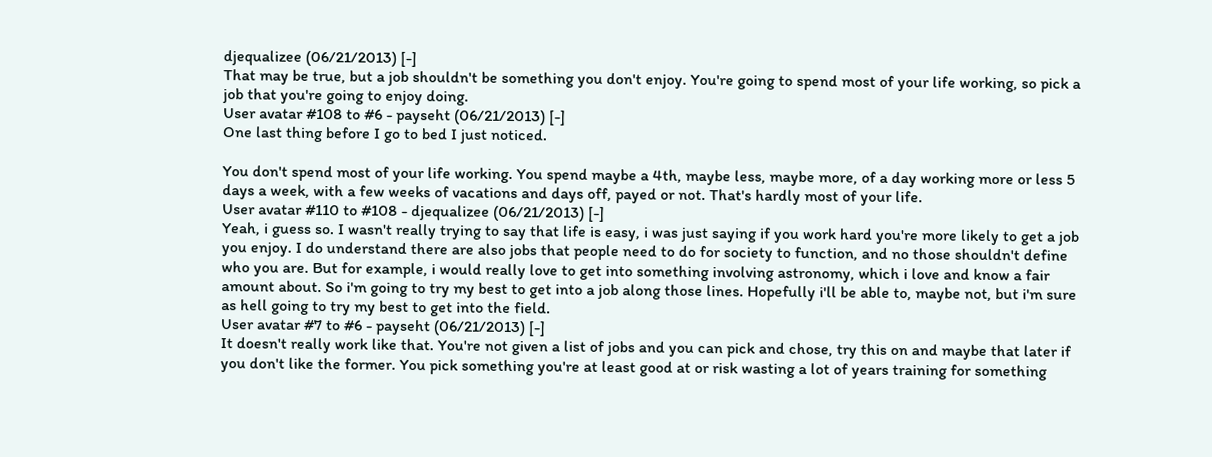djequalizee (06/21/2013) [-]
That may be true, but a job shouldn't be something you don't enjoy. You're going to spend most of your life working, so pick a job that you're going to enjoy doing.
User avatar #108 to #6 - payseht (06/21/2013) [-]
One last thing before I go to bed I just noticed.

You don't spend most of your life working. You spend maybe a 4th, maybe less, maybe more, of a day working more or less 5 days a week, with a few weeks of vacations and days off, payed or not. That's hardly most of your life.
User avatar #110 to #108 - djequalizee (06/21/2013) [-]
Yeah, i guess so. I wasn't really trying to say that life is easy, i was just saying if you work hard you're more likely to get a job you enjoy. I do understand there are also jobs that people need to do for society to function, and no those shouldn't define who you are. But for example, i would really love to get into something involving astronomy, which i love and know a fair amount about. So i'm going to try my best to get into a job along those lines. Hopefully i'll be able to, maybe not, but i'm sure as hell going to try my best to get into the field.
User avatar #7 to #6 - payseht (06/21/2013) [-]
It doesn't really work like that. You're not given a list of jobs and you can pick and chose, try this on and maybe that later if you don't like the former. You pick something you're at least good at or risk wasting a lot of years training for something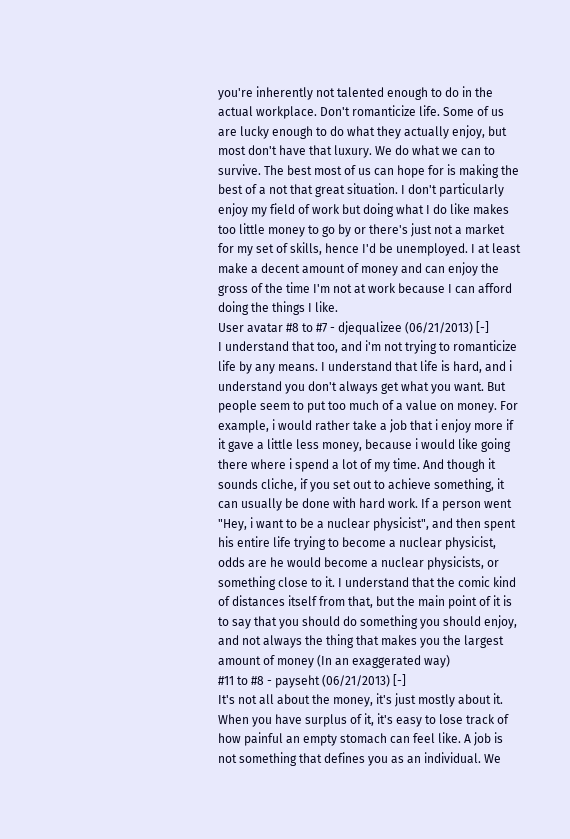you're inherently not talented enough to do in the actual workplace. Don't romanticize life. Some of us are lucky enough to do what they actually enjoy, but most don't have that luxury. We do what we can to survive. The best most of us can hope for is making the best of a not that great situation. I don't particularly enjoy my field of work but doing what I do like makes too little money to go by or there's just not a market for my set of skills, hence I'd be unemployed. I at least make a decent amount of money and can enjoy the gross of the time I'm not at work because I can afford doing the things I like.
User avatar #8 to #7 - djequalizee (06/21/2013) [-]
I understand that too, and i'm not trying to romanticize life by any means. I understand that life is hard, and i understand you don't always get what you want. But people seem to put too much of a value on money. For example, i would rather take a job that i enjoy more if it gave a little less money, because i would like going there where i spend a lot of my time. And though it sounds cliche, if you set out to achieve something, it can usually be done with hard work. If a person went "Hey, i want to be a nuclear physicist", and then spent his entire life trying to become a nuclear physicist, odds are he would become a nuclear physicists, or something close to it. I understand that the comic kind of distances itself from that, but the main point of it is to say that you should do something you should enjoy, and not always the thing that makes you the largest amount of money (In an exaggerated way)
#11 to #8 - payseht (06/21/2013) [-]
It's not all about the money, it's just mostly about it. When you have surplus of it, it's easy to lose track of how painful an empty stomach can feel like. A job is not something that defines you as an individual. We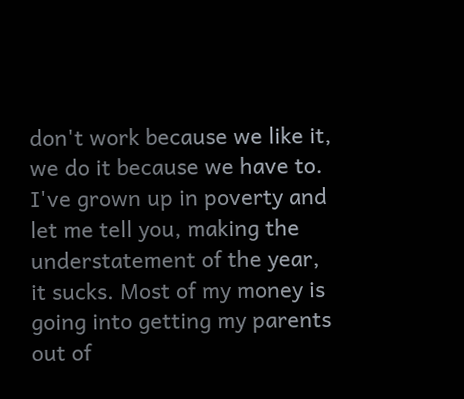don't work because we like it, we do it because we have to. I've grown up in poverty and let me tell you, making the understatement of the year, it sucks. Most of my money is going into getting my parents out of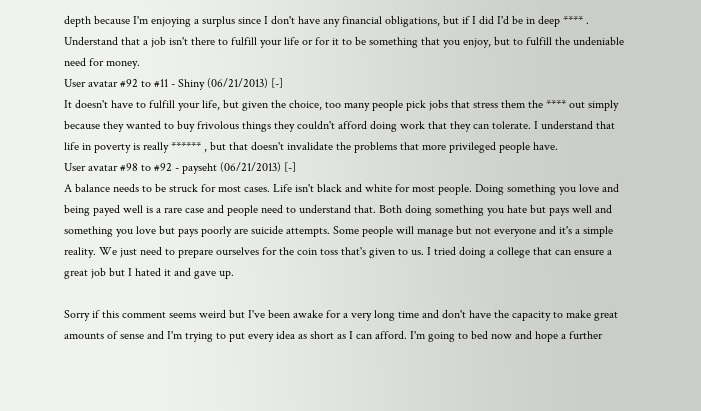depth because I'm enjoying a surplus since I don't have any financial obligations, but if I did I'd be in deep **** . Understand that a job isn't there to fulfill your life or for it to be something that you enjoy, but to fulfill the undeniable need for money.
User avatar #92 to #11 - Shiny (06/21/2013) [-]
It doesn't have to fulfill your life, but given the choice, too many people pick jobs that stress them the **** out simply because they wanted to buy frivolous things they couldn't afford doing work that they can tolerate. I understand that life in poverty is really ****** , but that doesn't invalidate the problems that more privileged people have.
User avatar #98 to #92 - payseht (06/21/2013) [-]
A balance needs to be struck for most cases. Life isn't black and white for most people. Doing something you love and being payed well is a rare case and people need to understand that. Both doing something you hate but pays well and something you love but pays poorly are suicide attempts. Some people will manage but not everyone and it's a simple reality. We just need to prepare ourselves for the coin toss that's given to us. I tried doing a college that can ensure a great job but I hated it and gave up.

Sorry if this comment seems weird but I've been awake for a very long time and don't have the capacity to make great amounts of sense and I'm trying to put every idea as short as I can afford. I'm going to bed now and hope a further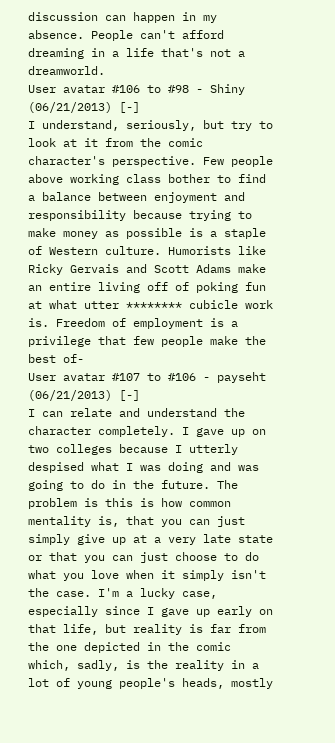discussion can happen in my absence. People can't afford dreaming in a life that's not a dreamworld.
User avatar #106 to #98 - Shiny (06/21/2013) [-]
I understand, seriously, but try to look at it from the comic character's perspective. Few people above working class bother to find a balance between enjoyment and responsibility because trying to make money as possible is a staple of Western culture. Humorists like Ricky Gervais and Scott Adams make an entire living off of poking fun at what utter ******** cubicle work is. Freedom of employment is a privilege that few people make the best of-
User avatar #107 to #106 - payseht (06/21/2013) [-]
I can relate and understand the character completely. I gave up on two colleges because I utterly despised what I was doing and was going to do in the future. The problem is this is how common mentality is, that you can just simply give up at a very late state or that you can just choose to do what you love when it simply isn't the case. I'm a lucky case, especially since I gave up early on that life, but reality is far from the one depicted in the comic which, sadly, is the reality in a lot of young people's heads, mostly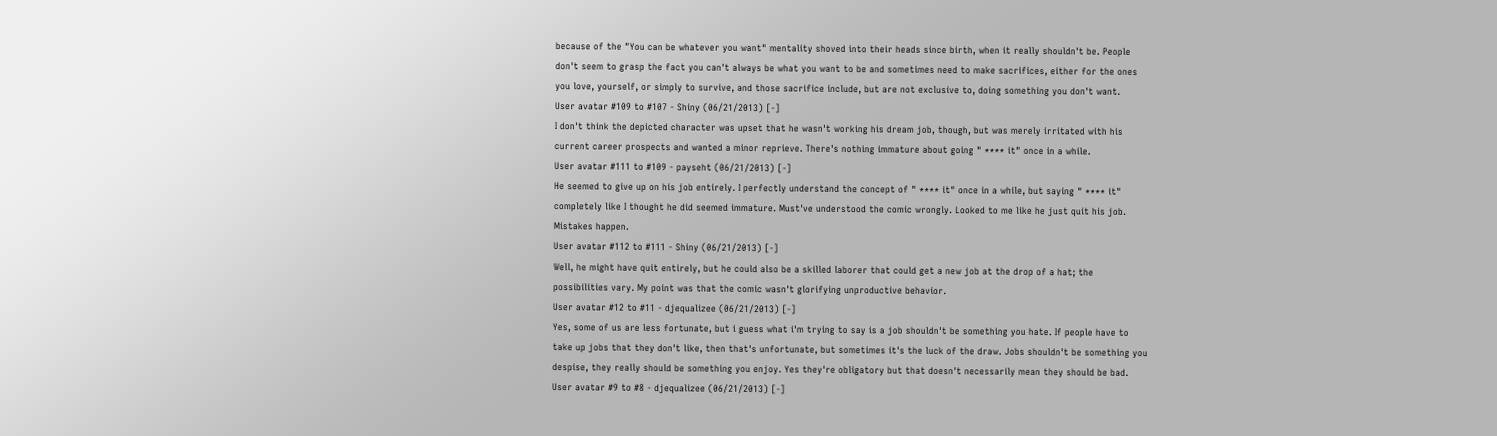because of the "You can be whatever you want" mentality shoved into their heads since birth, when it really shouldn't be. People don't seem to grasp the fact you can't always be what you want to be and sometimes need to make sacrifices, either for the ones you love, yourself, or simply to survive, and those sacrifice include, but are not exclusive to, doing something you don't want.
User avatar #109 to #107 - Shiny (06/21/2013) [-]
I don't think the depicted character was upset that he wasn't working his dream job, though, but was merely irritated with his current career prospects and wanted a minor reprieve. There's nothing immature about going " **** it" once in a while.
User avatar #111 to #109 - payseht (06/21/2013) [-]
He seemed to give up on his job entirely. I perfectly understand the concept of " **** it" once in a while, but saying " **** it" completely like I thought he did seemed immature. Must've understood the comic wrongly. Looked to me like he just quit his job. Mistakes happen.
User avatar #112 to #111 - Shiny (06/21/2013) [-]
Well, he might have quit entirely, but he could also be a skilled laborer that could get a new job at the drop of a hat; the possibilities vary. My point was that the comic wasn't glorifying unproductive behavior.
User avatar #12 to #11 - djequalizee (06/21/2013) [-]
Yes, some of us are less fortunate, but i guess what i'm trying to say is a job shouldn't be something you hate. If people have to take up jobs that they don't like, then that's unfortunate, but sometimes it's the luck of the draw. Jobs shouldn't be something you despise, they really should be something you enjoy. Yes they're obligatory but that doesn't necessarily mean they should be bad.
User avatar #9 to #8 - djequalizee (06/21/2013) [-]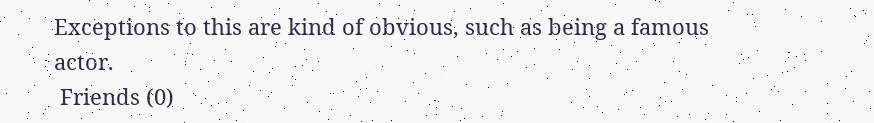Exceptions to this are kind of obvious, such as being a famous actor.
 Friends (0)